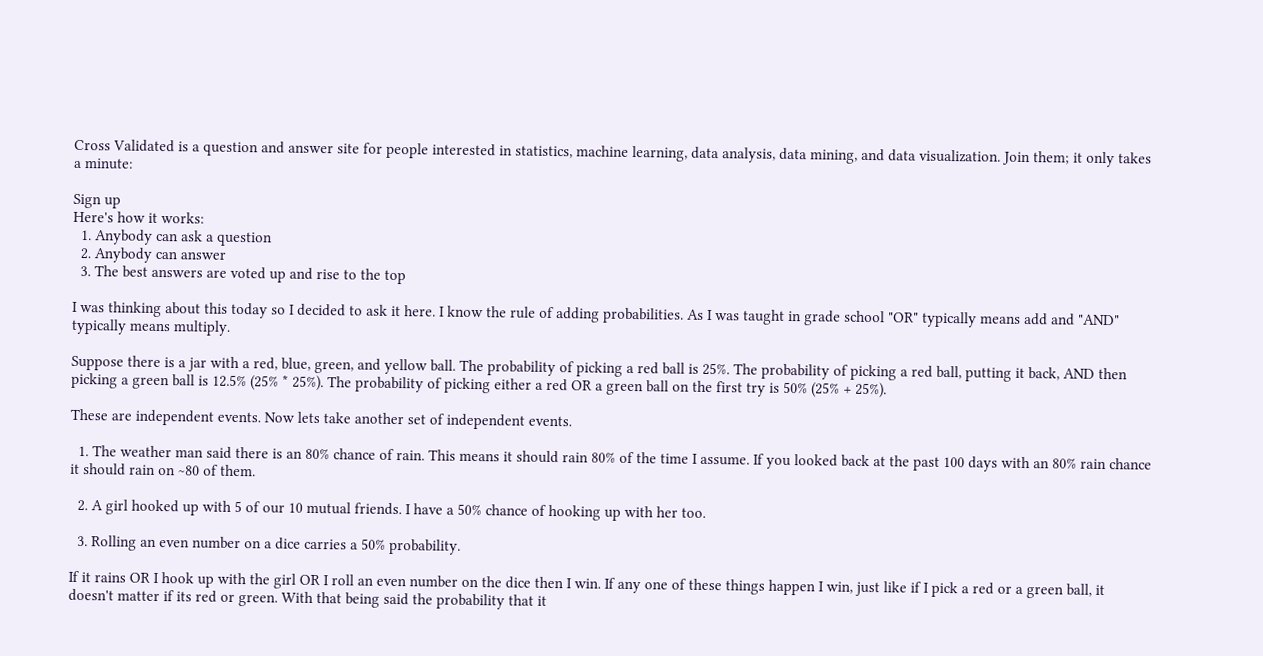Cross Validated is a question and answer site for people interested in statistics, machine learning, data analysis, data mining, and data visualization. Join them; it only takes a minute:

Sign up
Here's how it works:
  1. Anybody can ask a question
  2. Anybody can answer
  3. The best answers are voted up and rise to the top

I was thinking about this today so I decided to ask it here. I know the rule of adding probabilities. As I was taught in grade school "OR" typically means add and "AND" typically means multiply.

Suppose there is a jar with a red, blue, green, and yellow ball. The probability of picking a red ball is 25%. The probability of picking a red ball, putting it back, AND then picking a green ball is 12.5% (25% * 25%). The probability of picking either a red OR a green ball on the first try is 50% (25% + 25%).

These are independent events. Now lets take another set of independent events.

  1. The weather man said there is an 80% chance of rain. This means it should rain 80% of the time I assume. If you looked back at the past 100 days with an 80% rain chance it should rain on ~80 of them.

  2. A girl hooked up with 5 of our 10 mutual friends. I have a 50% chance of hooking up with her too.

  3. Rolling an even number on a dice carries a 50% probability.

If it rains OR I hook up with the girl OR I roll an even number on the dice then I win. If any one of these things happen I win, just like if I pick a red or a green ball, it doesn't matter if its red or green. With that being said the probability that it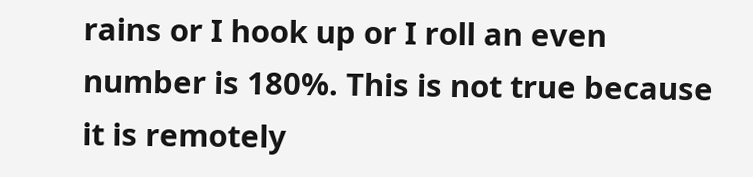rains or I hook up or I roll an even number is 180%. This is not true because it is remotely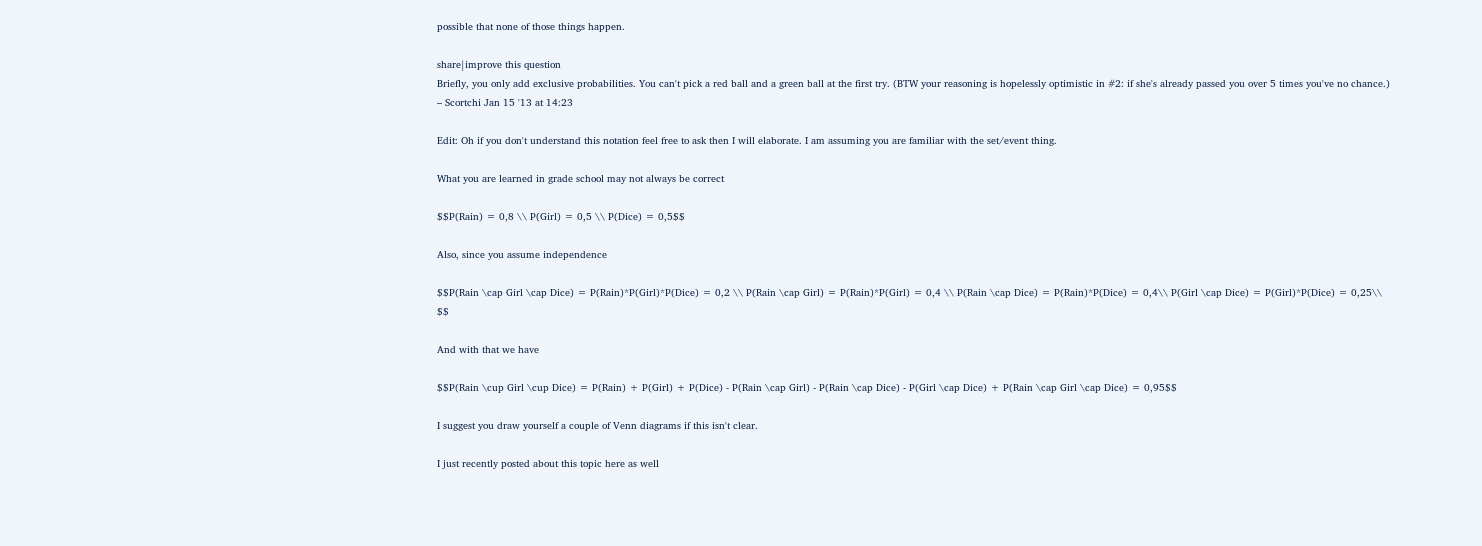possible that none of those things happen.

share|improve this question
Briefly, you only add exclusive probabilities. You can't pick a red ball and a green ball at the first try. (BTW your reasoning is hopelessly optimistic in #2: if she's already passed you over 5 times you've no chance.) – Scortchi Jan 15 '13 at 14:23

Edit: Oh if you don't understand this notation feel free to ask then I will elaborate. I am assuming you are familiar with the set/event thing.

What you are learned in grade school may not always be correct

$$P(Rain) = 0,8 \\ P(Girl) = 0,5 \\ P(Dice) = 0,5$$

Also, since you assume independence

$$P(Rain \cap Girl \cap Dice) = P(Rain)*P(Girl)*P(Dice) = 0,2 \\ P(Rain \cap Girl) = P(Rain)*P(Girl) = 0,4 \\ P(Rain \cap Dice) = P(Rain)*P(Dice) = 0,4\\ P(Girl \cap Dice) = P(Girl)*P(Dice) = 0,25\\ $$

And with that we have

$$P(Rain \cup Girl \cup Dice) = P(Rain) + P(Girl) + P(Dice) - P(Rain \cap Girl) - P(Rain \cap Dice) - P(Girl \cap Dice) + P(Rain \cap Girl \cap Dice) = 0,95$$

I suggest you draw yourself a couple of Venn diagrams if this isn't clear.

I just recently posted about this topic here as well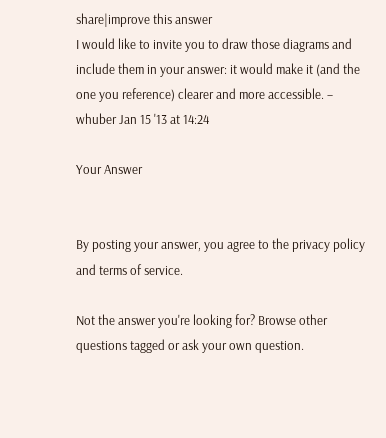share|improve this answer
I would like to invite you to draw those diagrams and include them in your answer: it would make it (and the one you reference) clearer and more accessible. – whuber Jan 15 '13 at 14:24

Your Answer


By posting your answer, you agree to the privacy policy and terms of service.

Not the answer you're looking for? Browse other questions tagged or ask your own question.